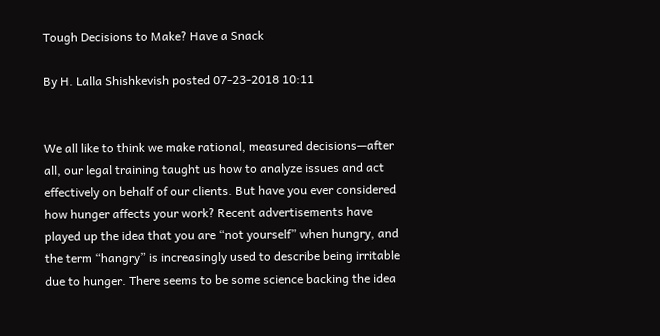Tough Decisions to Make? Have a Snack

By H. Lalla Shishkevish posted 07-23-2018 10:11


We all like to think we make rational, measured decisions—after all, our legal training taught us how to analyze issues and act effectively on behalf of our clients. But have you ever considered how hunger affects your work? Recent advertisements have played up the idea that you are “not yourself” when hungry, and the term “hangry” is increasingly used to describe being irritable due to hunger. There seems to be some science backing the idea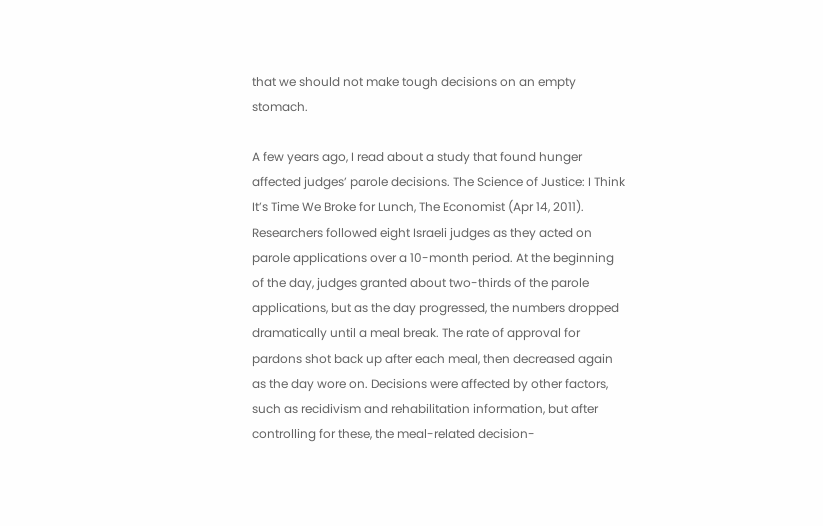that we should not make tough decisions on an empty stomach.

A few years ago, I read about a study that found hunger affected judges’ parole decisions. The Science of Justice: I Think It’s Time We Broke for Lunch, The Economist (Apr 14, 2011). Researchers followed eight Israeli judges as they acted on parole applications over a 10-month period. At the beginning of the day, judges granted about two-thirds of the parole applications, but as the day progressed, the numbers dropped dramatically until a meal break. The rate of approval for pardons shot back up after each meal, then decreased again as the day wore on. Decisions were affected by other factors, such as recidivism and rehabilitation information, but after controlling for these, the meal-related decision-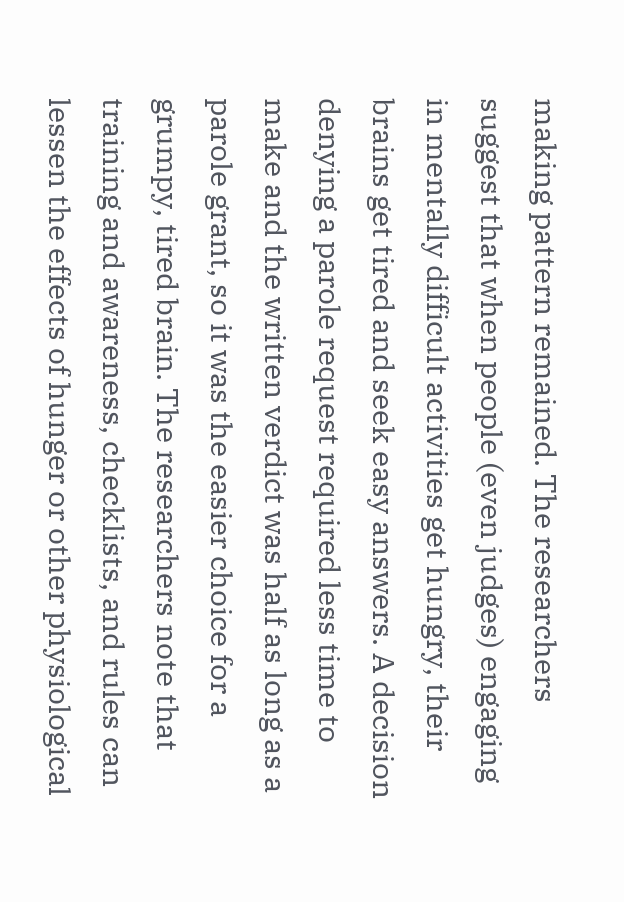making pattern remained. The researchers suggest that when people (even judges) engaging in mentally difficult activities get hungry, their brains get tired and seek easy answers. A decision denying a parole request required less time to make and the written verdict was half as long as a parole grant, so it was the easier choice for a grumpy, tired brain. The researchers note that training and awareness, checklists, and rules can lessen the effects of hunger or other physiological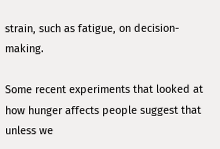strain, such as fatigue, on decision-making.

Some recent experiments that looked at how hunger affects people suggest that unless we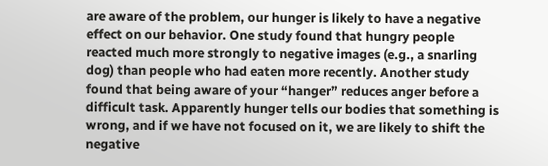are aware of the problem, our hunger is likely to have a negative effect on our behavior. One study found that hungry people reacted much more strongly to negative images (e.g., a snarling dog) than people who had eaten more recently. Another study found that being aware of your “hanger” reduces anger before a difficult task. Apparently hunger tells our bodies that something is wrong, and if we have not focused on it, we are likely to shift the negative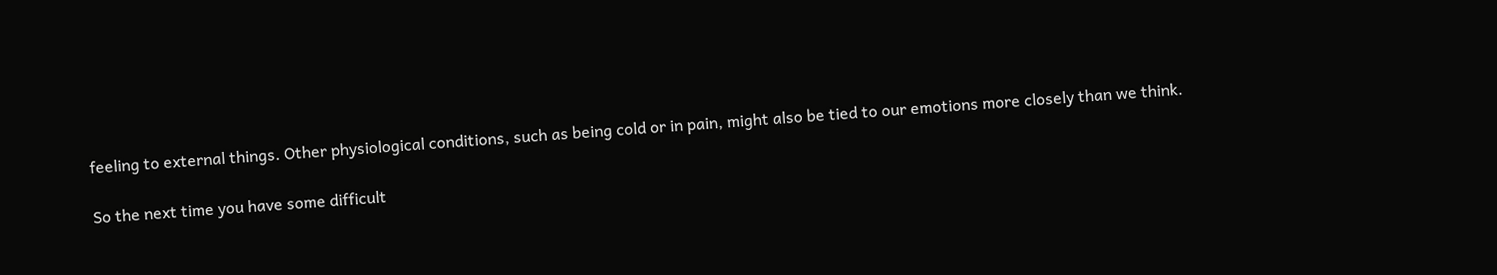feeling to external things. Other physiological conditions, such as being cold or in pain, might also be tied to our emotions more closely than we think.

So the next time you have some difficult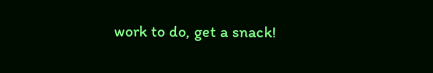work to do, get a snack!